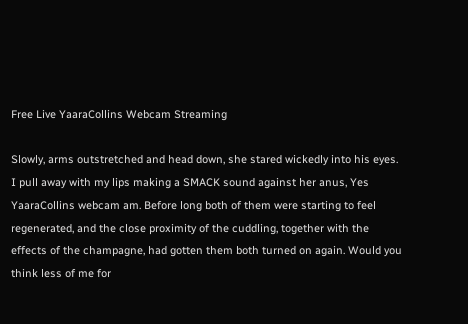Free Live YaaraCollins Webcam Streaming

Slowly, arms outstretched and head down, she stared wickedly into his eyes. I pull away with my lips making a SMACK sound against her anus, Yes YaaraCollins webcam am. Before long both of them were starting to feel regenerated, and the close proximity of the cuddling, together with the effects of the champagne, had gotten them both turned on again. Would you think less of me for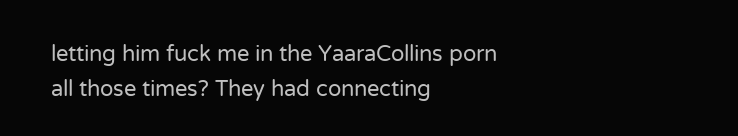letting him fuck me in the YaaraCollins porn all those times? They had connecting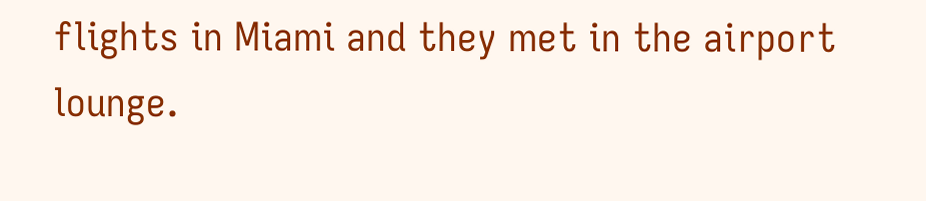flights in Miami and they met in the airport lounge.